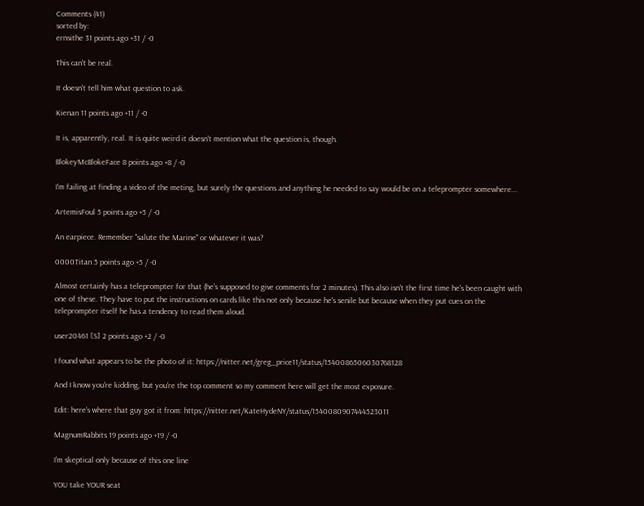Comments (41)
sorted by:
ernsithe 31 points ago +31 / -0

This can't be real.

It doesn't tell him what question to ask.

Kienan 11 points ago +11 / -0

It is, apparently, real. It is quite weird it doesn't mention what the question is, though.

BlokeyMcBlokeFace 8 points ago +8 / -0

I'm failing at finding a video of the meting, but surely the questions and anything he needed to say would be on a teleprompter somewhere...

ArtemisFoul 5 points ago +5 / -0

An earpiece. Remember "salute the Marine" or whatever it was?

0000Titan 5 points ago +5 / -0

Almost certainly has a teleprompter for that (he's supposed to give comments for 2 minutes). This also isn't the first time he's been caught with one of these. They have to put the instructions on cards like this not only because he's senile but because when they put cues on the teleprompter itself he has a tendency to read them aloud.

user20461 [S] 2 points ago +2 / -0

I found what appears to be the photo of it: https://nitter.net/greg_price11/status/1540086506030768128

And I know you're kidding, but you're the top comment so my comment here will get the most exposure.

Edit: here's where that guy got it from: https://nitter.net/KateHydeNY/status/1540080907444523011

MagnumRabbits 19 points ago +19 / -0

I'm skeptical only because of this one line

YOU take YOUR seat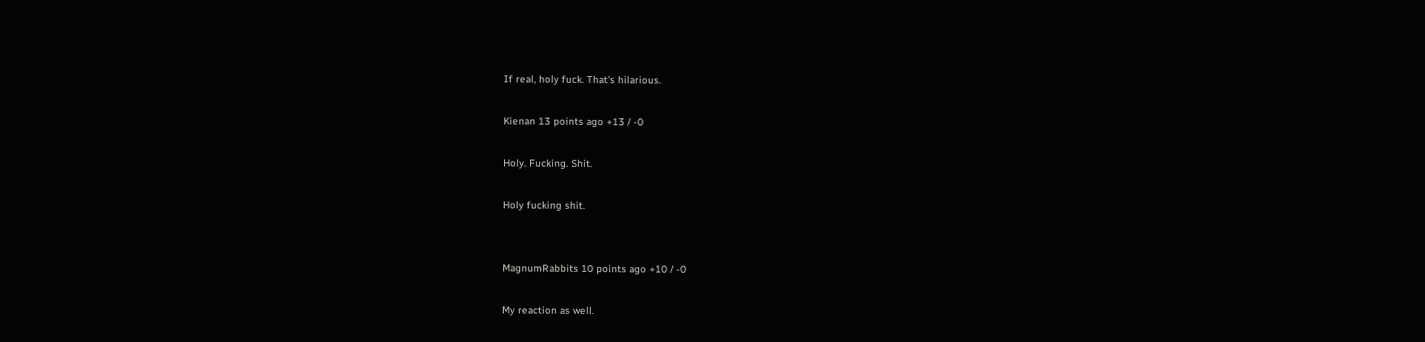If real, holy fuck. That's hilarious.

Kienan 13 points ago +13 / -0

Holy. Fucking. Shit.

Holy fucking shit.


MagnumRabbits 10 points ago +10 / -0

My reaction as well.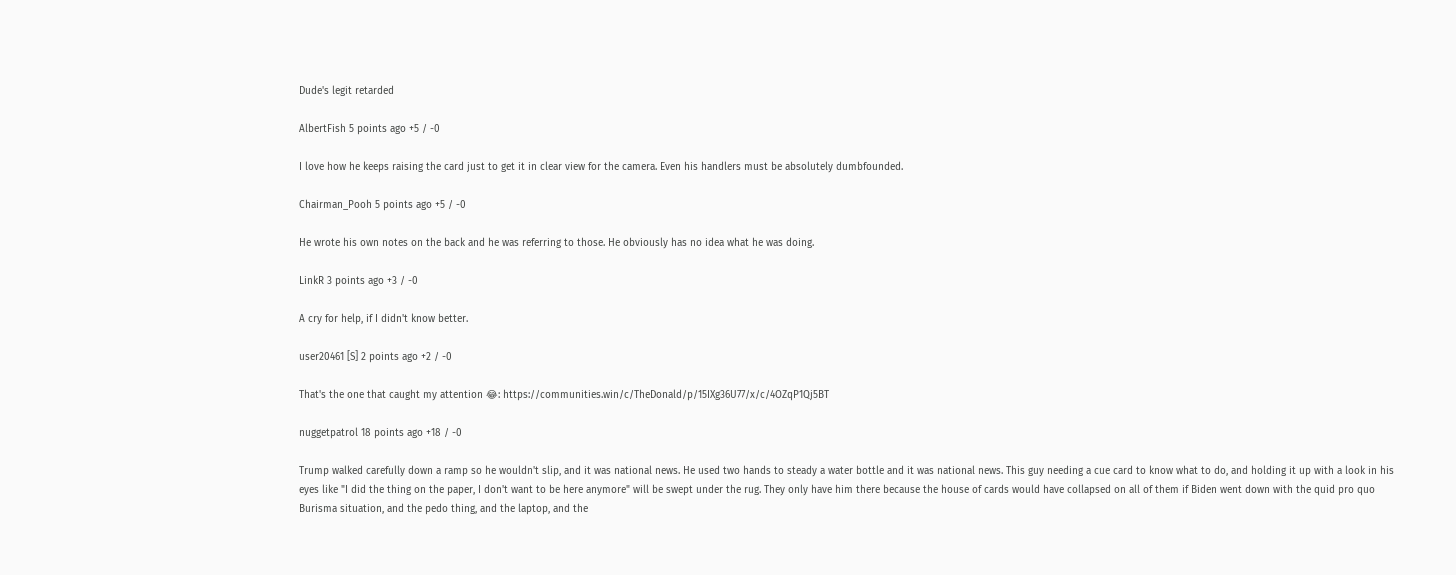Dude's legit retarded

AlbertFish 5 points ago +5 / -0

I love how he keeps raising the card just to get it in clear view for the camera. Even his handlers must be absolutely dumbfounded.

Chairman_Pooh 5 points ago +5 / -0

He wrote his own notes on the back and he was referring to those. He obviously has no idea what he was doing.

LinkR 3 points ago +3 / -0

A cry for help, if I didn't know better.

user20461 [S] 2 points ago +2 / -0

That's the one that caught my attention 😂: https://communities.win/c/TheDonald/p/15IXg36U77/x/c/4OZqP1Qj5BT

nuggetpatrol 18 points ago +18 / -0

Trump walked carefully down a ramp so he wouldn't slip, and it was national news. He used two hands to steady a water bottle and it was national news. This guy needing a cue card to know what to do, and holding it up with a look in his eyes like "I did the thing on the paper, I don't want to be here anymore" will be swept under the rug. They only have him there because the house of cards would have collapsed on all of them if Biden went down with the quid pro quo Burisma situation, and the pedo thing, and the laptop, and the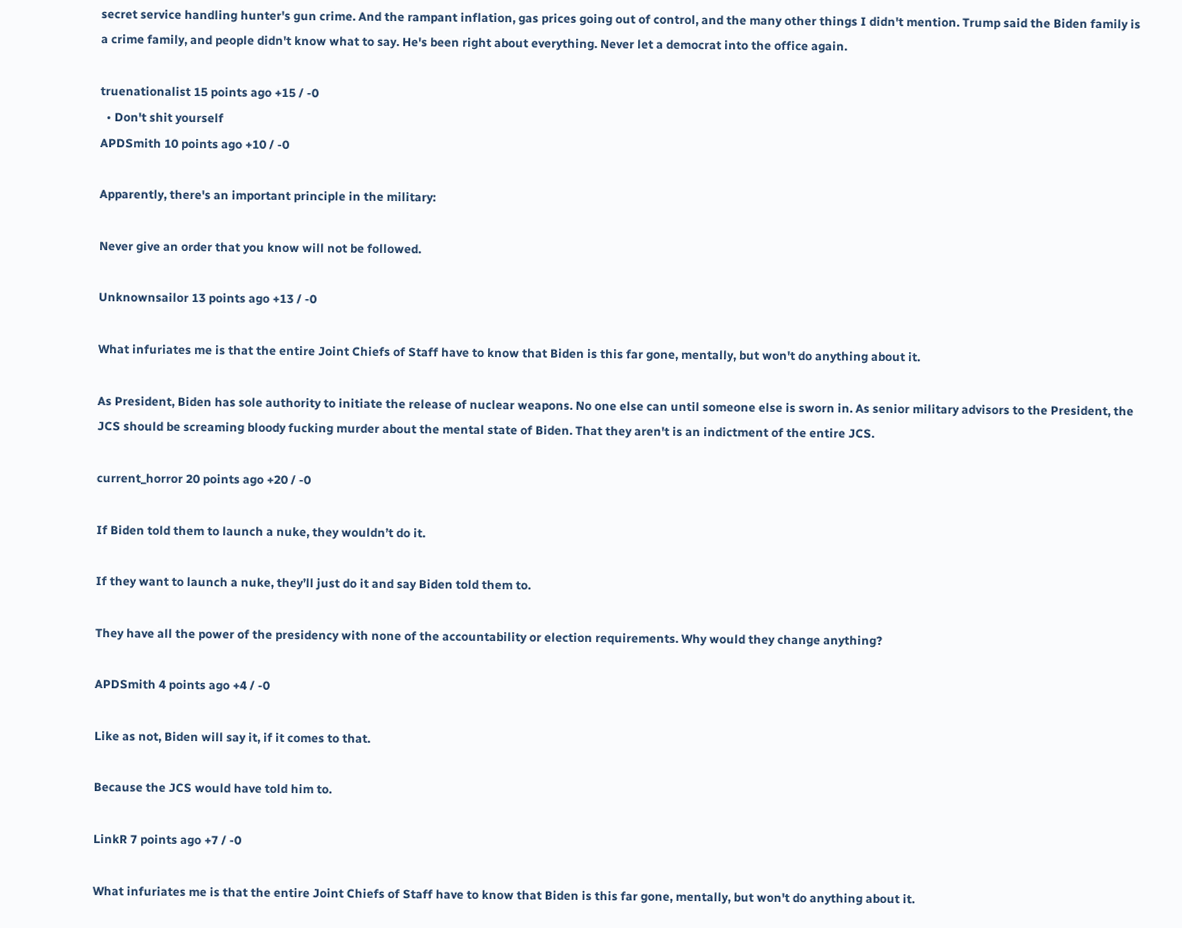secret service handling hunter's gun crime. And the rampant inflation, gas prices going out of control, and the many other things I didn't mention. Trump said the Biden family is a crime family, and people didn't know what to say. He's been right about everything. Never let a democrat into the office again.

truenationalist 15 points ago +15 / -0
  • Don't shit yourself
APDSmith 10 points ago +10 / -0

Apparently, there's an important principle in the military:

Never give an order that you know will not be followed.

Unknownsailor 13 points ago +13 / -0

What infuriates me is that the entire Joint Chiefs of Staff have to know that Biden is this far gone, mentally, but won't do anything about it.

As President, Biden has sole authority to initiate the release of nuclear weapons. No one else can until someone else is sworn in. As senior military advisors to the President, the JCS should be screaming bloody fucking murder about the mental state of Biden. That they aren't is an indictment of the entire JCS.

current_horror 20 points ago +20 / -0

If Biden told them to launch a nuke, they wouldn’t do it.

If they want to launch a nuke, they’ll just do it and say Biden told them to.

They have all the power of the presidency with none of the accountability or election requirements. Why would they change anything?

APDSmith 4 points ago +4 / -0

Like as not, Biden will say it, if it comes to that.

Because the JCS would have told him to.

LinkR 7 points ago +7 / -0

What infuriates me is that the entire Joint Chiefs of Staff have to know that Biden is this far gone, mentally, but won't do anything about it.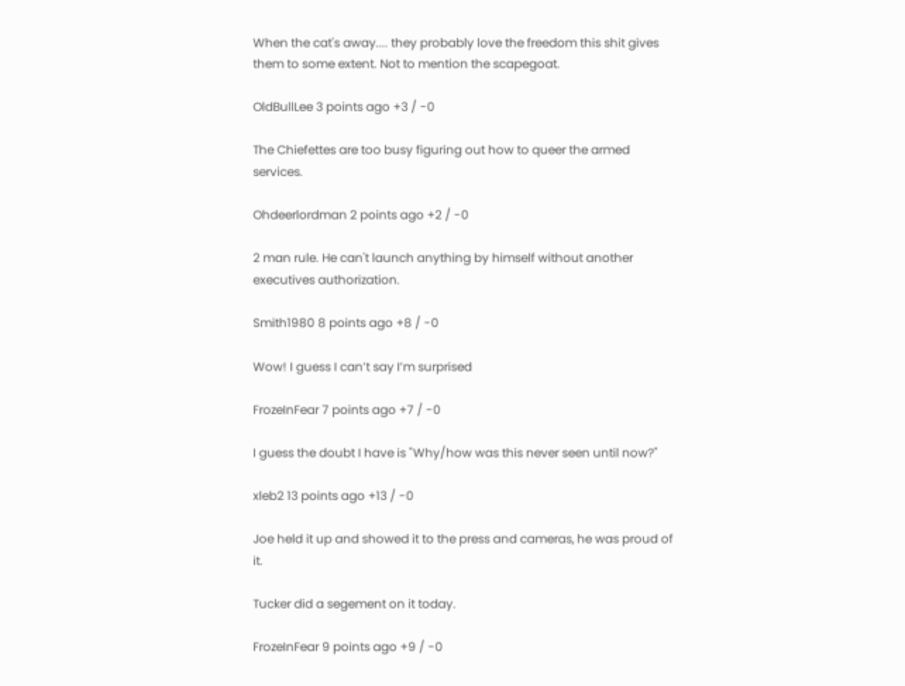When the cat's away.... they probably love the freedom this shit gives them to some extent. Not to mention the scapegoat.

OldBullLee 3 points ago +3 / -0

The Chiefettes are too busy figuring out how to queer the armed services.

Ohdeerlordman 2 points ago +2 / -0

2 man rule. He can't launch anything by himself without another executives authorization.

Smith1980 8 points ago +8 / -0

Wow! I guess I can’t say I’m surprised

FrozeInFear 7 points ago +7 / -0

I guess the doubt I have is "Why/how was this never seen until now?"

xleb2 13 points ago +13 / -0

Joe held it up and showed it to the press and cameras, he was proud of it.

Tucker did a segement on it today.

FrozeInFear 9 points ago +9 / -0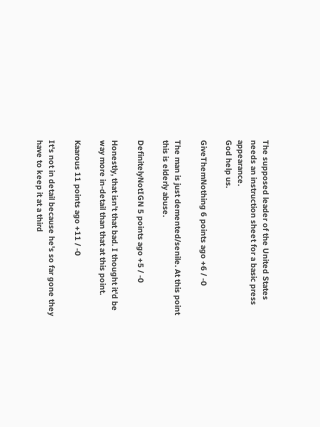The supposed leader of the United States needs an instruction sheet for a basic press appearance.
God help us.

GiveThemNothing 6 points ago +6 / -0

The man is just demented/senile. At this point this is elderly abuse.

DefinitelyNotIGN 5 points ago +5 / -0

Honestly, that isn't that bad. I thought it'd be way more in-detail than that at this point.

Kaarous 11 points ago +11 / -0

It's not in detail because he's so far gone they have to keep it at a third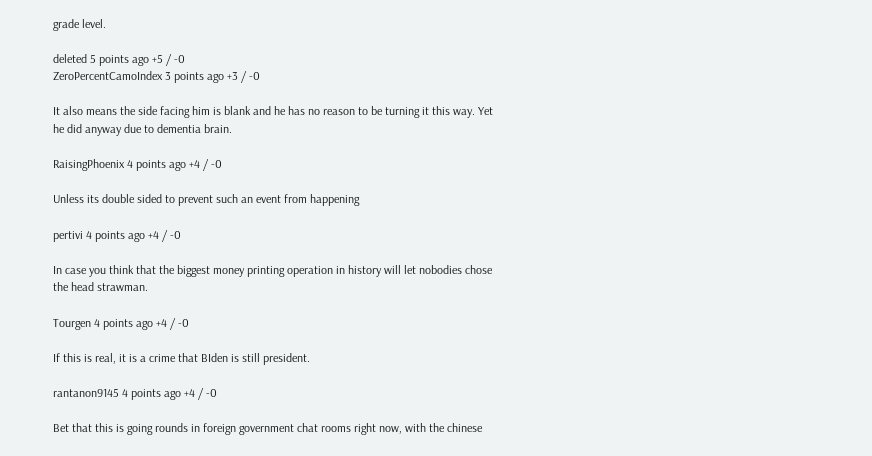grade level.

deleted 5 points ago +5 / -0
ZeroPercentCamoIndex 3 points ago +3 / -0

It also means the side facing him is blank and he has no reason to be turning it this way. Yet he did anyway due to dementia brain.

RaisingPhoenix 4 points ago +4 / -0

Unless its double sided to prevent such an event from happening

pertivi 4 points ago +4 / -0

In case you think that the biggest money printing operation in history will let nobodies chose the head strawman.

Tourgen 4 points ago +4 / -0

If this is real, it is a crime that BIden is still president.

rantanon9145 4 points ago +4 / -0

Bet that this is going rounds in foreign government chat rooms right now, with the chinese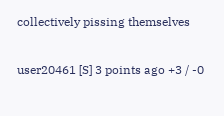collectively pissing themselves

user20461 [S] 3 points ago +3 / -0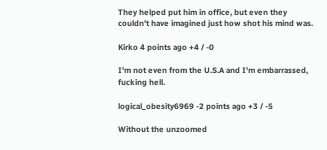They helped put him in office, but even they couldn't have imagined just how shot his mind was.

Kirko 4 points ago +4 / -0

I'm not even from the U.S.A and I'm embarrassed, fucking hell.

logical_obesity6969 -2 points ago +3 / -5

Without the unzoomed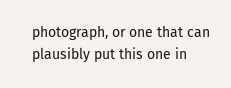photograph, or one that can plausibly put this one in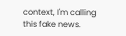context, I'm calling this fake news.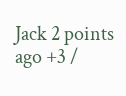Jack 2 points ago +3 /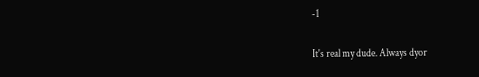-1

It's real my dude. Always dyor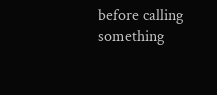before calling something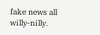fake news all willy-nilly.